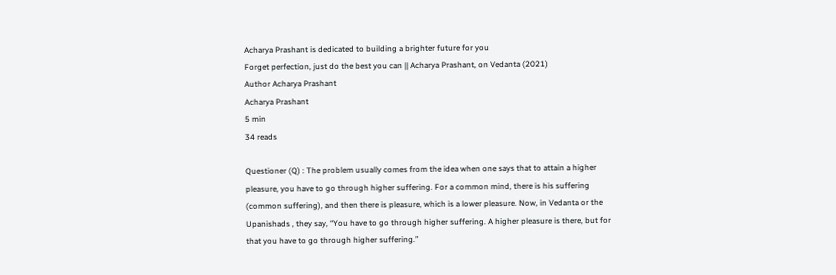Acharya Prashant is dedicated to building a brighter future for you
Forget perfection, just do the best you can || Acharya Prashant, on Vedanta (2021)
Author Acharya Prashant
Acharya Prashant
5 min
34 reads

Questioner (Q) : The problem usually comes from the idea when one says that to attain a higher pleasure, you have to go through higher suffering. For a common mind, there is his suffering (common suffering), and then there is pleasure, which is a lower pleasure. Now, in Vedanta or the Upanishads , they say, “You have to go through higher suffering. A higher pleasure is there, but for that you have to go through higher suffering.”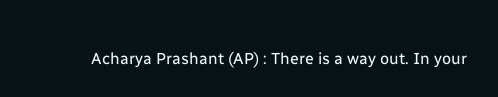Acharya Prashant (AP) : There is a way out. In your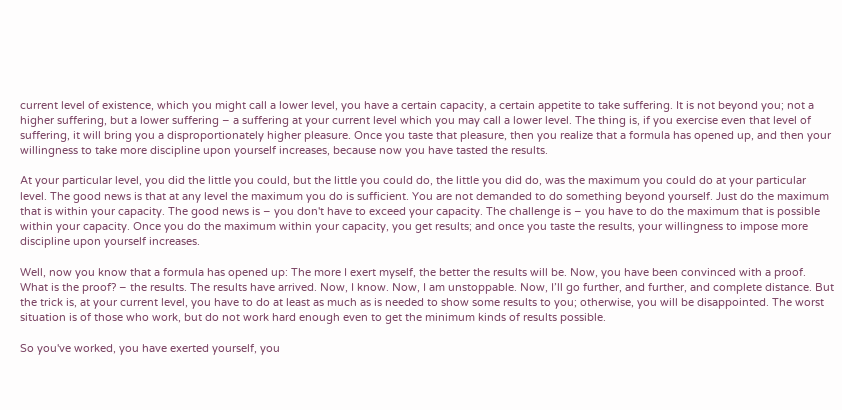current level of existence, which you might call a lower level, you have a certain capacity, a certain appetite to take suffering. It is not beyond you; not a higher suffering, but a lower suffering – a suffering at your current level which you may call a lower level. The thing is, if you exercise even that level of suffering, it will bring you a disproportionately higher pleasure. Once you taste that pleasure, then you realize that a formula has opened up, and then your willingness to take more discipline upon yourself increases, because now you have tasted the results.

At your particular level, you did the little you could, but the little you could do, the little you did do, was the maximum you could do at your particular level. The good news is that at any level the maximum you do is sufficient. You are not demanded to do something beyond yourself. Just do the maximum that is within your capacity. The good news is – you don't have to exceed your capacity. The challenge is – you have to do the maximum that is possible within your capacity. Once you do the maximum within your capacity, you get results; and once you taste the results, your willingness to impose more discipline upon yourself increases.

Well, now you know that a formula has opened up: The more I exert myself, the better the results will be. Now, you have been convinced with a proof. What is the proof? – the results. The results have arrived. Now, I know. Now, I am unstoppable. Now, I’ll go further, and further, and complete distance. But the trick is, at your current level, you have to do at least as much as is needed to show some results to you; otherwise, you will be disappointed. The worst situation is of those who work, but do not work hard enough even to get the minimum kinds of results possible.

So you've worked, you have exerted yourself, you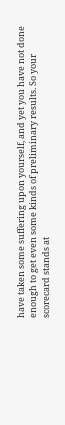have taken some suffering upon yourself, and yet you have not done enough to get even some kinds of preliminary results. So your scorecard stands at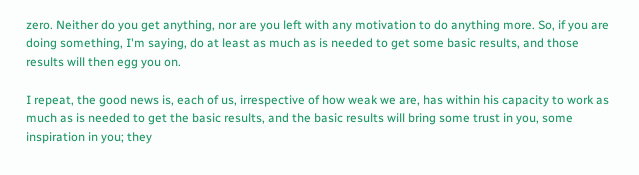zero. Neither do you get anything, nor are you left with any motivation to do anything more. So, if you are doing something, I'm saying, do at least as much as is needed to get some basic results, and those results will then egg you on.

I repeat, the good news is, each of us, irrespective of how weak we are, has within his capacity to work as much as is needed to get the basic results, and the basic results will bring some trust in you, some inspiration in you; they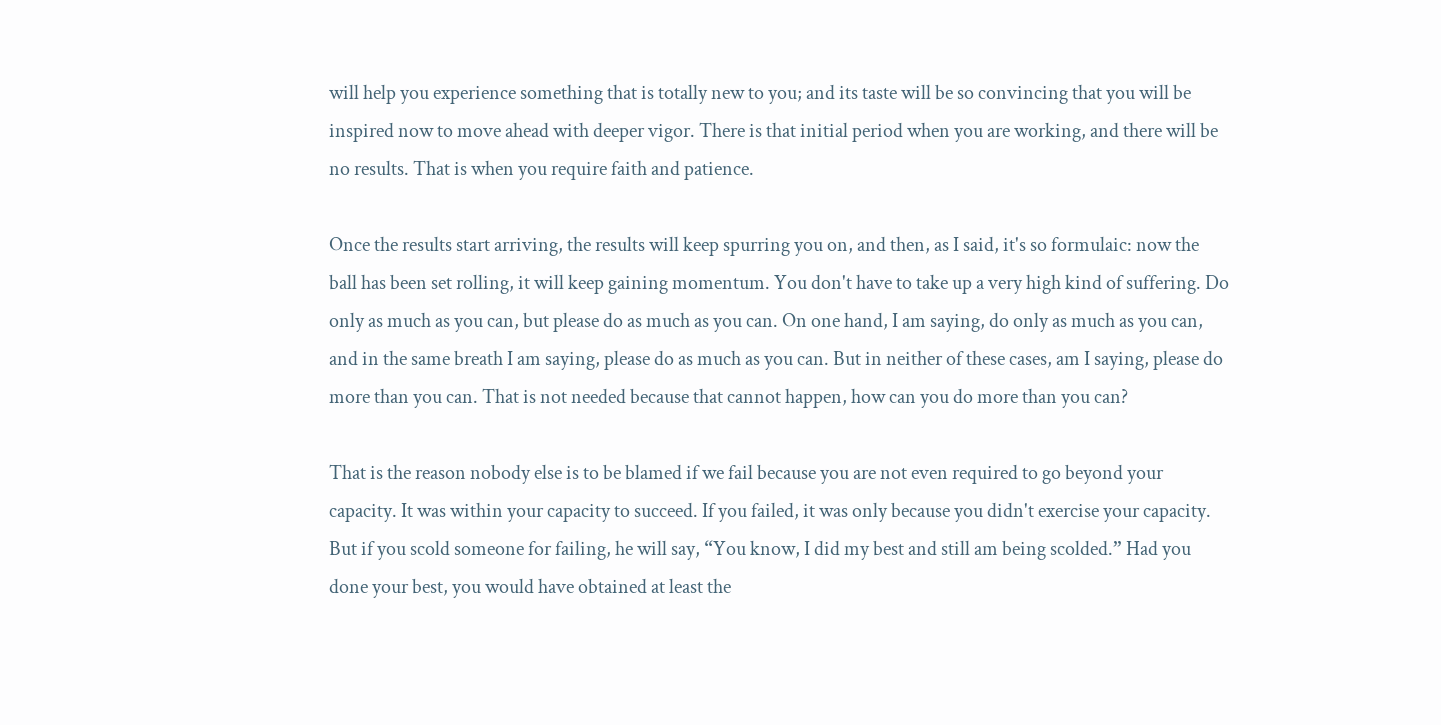will help you experience something that is totally new to you; and its taste will be so convincing that you will be inspired now to move ahead with deeper vigor. There is that initial period when you are working, and there will be no results. That is when you require faith and patience.

Once the results start arriving, the results will keep spurring you on, and then, as I said, it's so formulaic: now the ball has been set rolling, it will keep gaining momentum. You don't have to take up a very high kind of suffering. Do only as much as you can, but please do as much as you can. On one hand, I am saying, do only as much as you can, and in the same breath I am saying, please do as much as you can. But in neither of these cases, am I saying, please do more than you can. That is not needed because that cannot happen, how can you do more than you can?

That is the reason nobody else is to be blamed if we fail because you are not even required to go beyond your capacity. It was within your capacity to succeed. If you failed, it was only because you didn't exercise your capacity. But if you scold someone for failing, he will say, “You know, I did my best and still am being scolded.” Had you done your best, you would have obtained at least the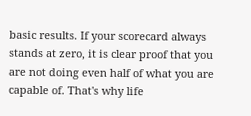basic results. If your scorecard always stands at zero, it is clear proof that you are not doing even half of what you are capable of. That's why life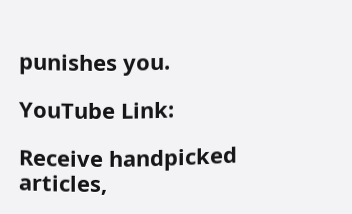punishes you.

YouTube Link:

Receive handpicked articles,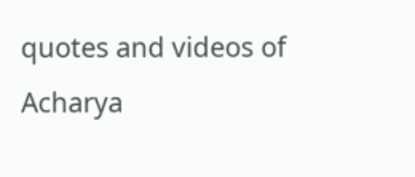quotes and videos of Acharya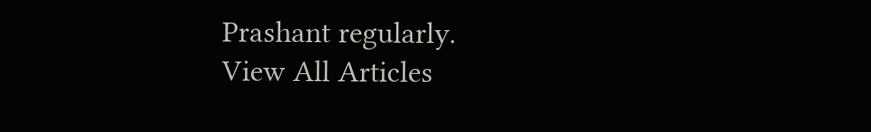Prashant regularly.
View All Articles